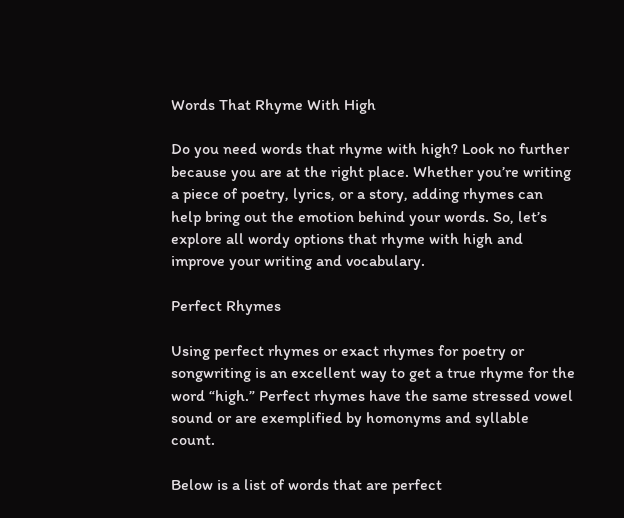Words That Rhyme With High

Do you need words that rhyme with high? Look no further because you are at the right place. Whether you’re writing a piece of poetry, lyrics, or a story, adding rhymes can help bring out the emotion behind your words. So, let’s explore all wordy options that rhyme with high and improve your writing and vocabulary.

Perfect Rhymes

Using perfect rhymes or exact rhymes for poetry or songwriting is an excellent way to get a true rhyme for the word “high.” Perfect rhymes have the same stressed vowel sound or are exemplified by homonyms and syllable count.

Below is a list of words that are perfect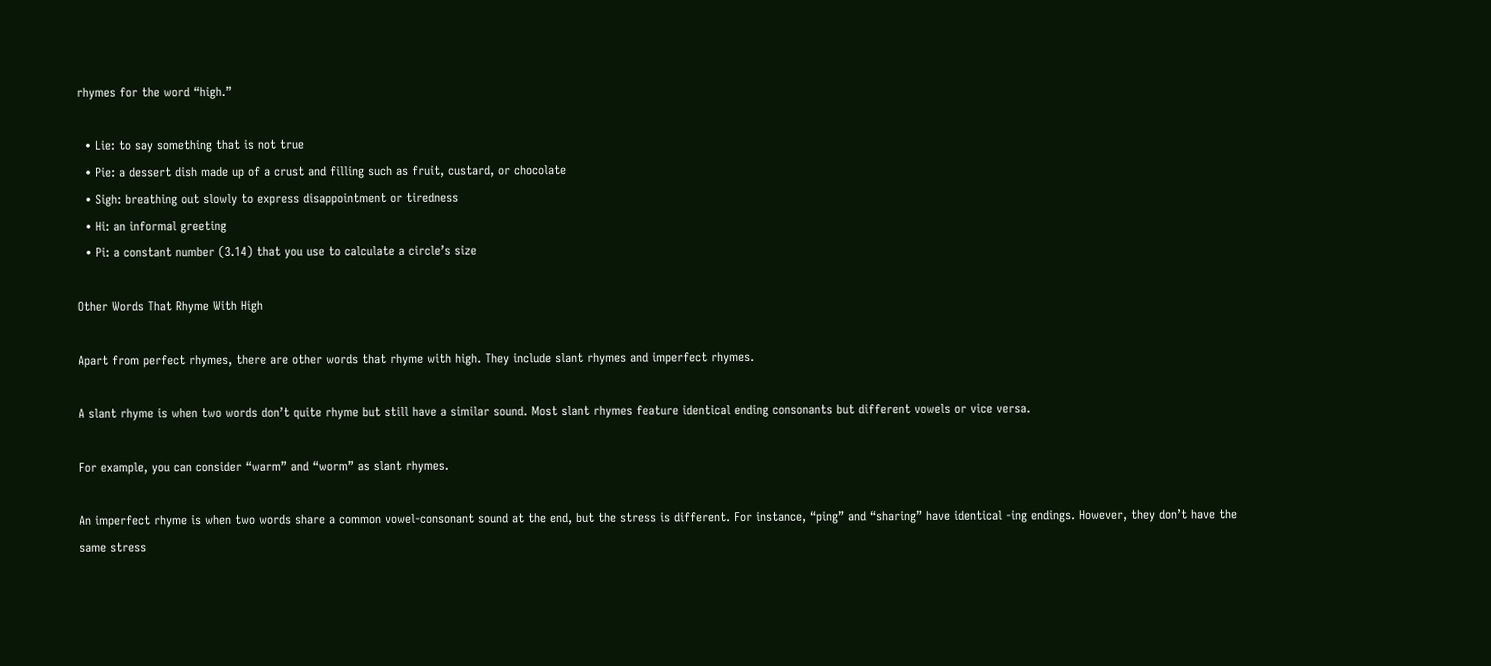rhymes for the word “high.”

  • Lie: to say something that is not true
  • Pie: a dessert dish made up of a crust and filling such as fruit, custard, or chocolate
  • Sigh: breathing out slowly to express disappointment or tiredness
  • Hi: an informal greeting
  • Pi: a constant number (3.14) that you use to calculate a circle’s size

Other Words That Rhyme With High

Apart from perfect rhymes, there are other words that rhyme with high. They include slant rhymes and imperfect rhymes.

A slant rhyme is when two words don’t quite rhyme but still have a similar sound. Most slant rhymes feature identical ending consonants but different vowels or vice versa.

For example, you can consider “warm” and “worm” as slant rhymes.

An imperfect rhyme is when two words share a common vowel-consonant sound at the end, but the stress is different. For instance, “ping” and “sharing” have identical -ing endings. However, they don’t have the same stress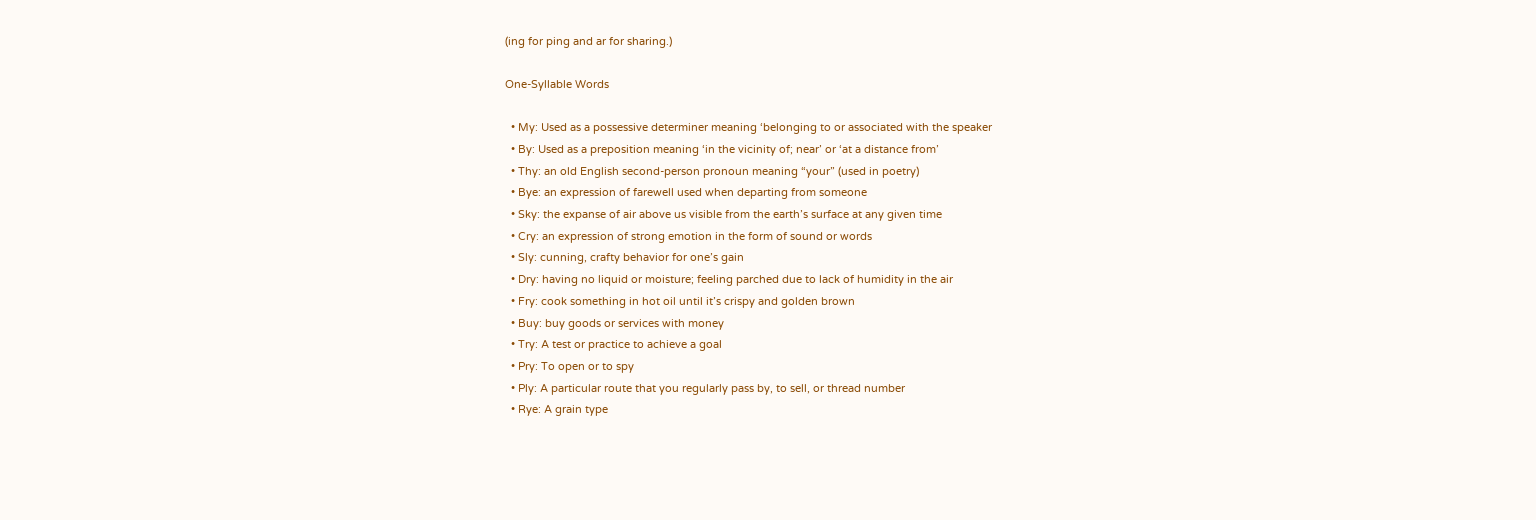(ing for ping and ar for sharing.)

One-Syllable Words

  • My: Used as a possessive determiner meaning ‘belonging to or associated with the speaker
  • By: Used as a preposition meaning ‘in the vicinity of; near’ or ‘at a distance from’
  • Thy: an old English second-person pronoun meaning “your” (used in poetry)
  • Bye: an expression of farewell used when departing from someone
  • Sky: the expanse of air above us visible from the earth’s surface at any given time
  • Cry: an expression of strong emotion in the form of sound or words
  • Sly: cunning, crafty behavior for one’s gain
  • Dry: having no liquid or moisture; feeling parched due to lack of humidity in the air
  • Fry: cook something in hot oil until it’s crispy and golden brown
  • Buy: buy goods or services with money
  • Try: A test or practice to achieve a goal
  • Pry: To open or to spy
  • Ply: A particular route that you regularly pass by, to sell, or thread number
  • Rye: A grain type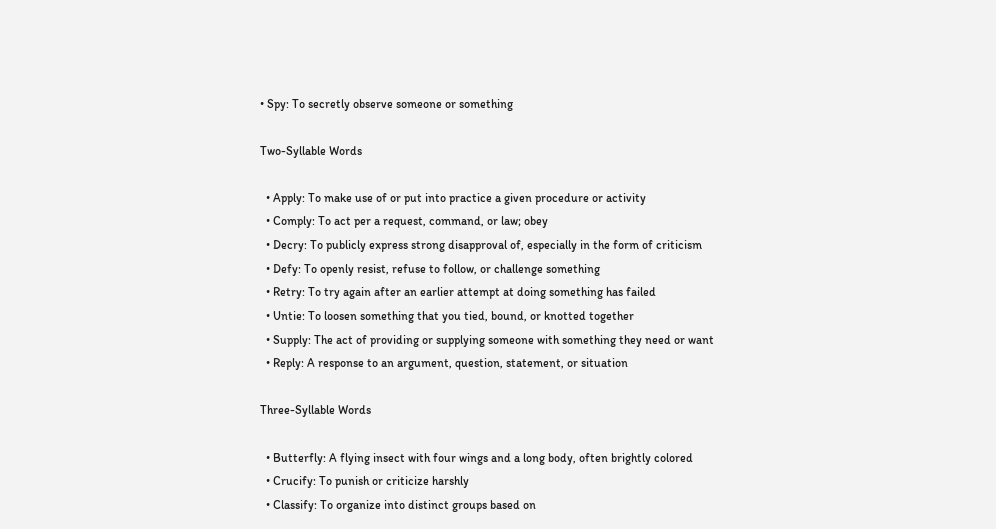• Spy: To secretly observe someone or something

Two-Syllable Words

  • Apply: To make use of or put into practice a given procedure or activity
  • Comply: To act per a request, command, or law; obey
  • Decry: To publicly express strong disapproval of, especially in the form of criticism
  • Defy: To openly resist, refuse to follow, or challenge something
  • Retry: To try again after an earlier attempt at doing something has failed
  • Untie: To loosen something that you tied, bound, or knotted together
  • Supply: The act of providing or supplying someone with something they need or want
  • Reply: A response to an argument, question, statement, or situation

Three-Syllable Words

  • Butterfly: A flying insect with four wings and a long body, often brightly colored
  • Crucify: To punish or criticize harshly
  • Classify: To organize into distinct groups based on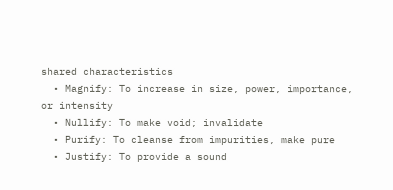shared characteristics
  • Magnify: To increase in size, power, importance, or intensity
  • Nullify: To make void; invalidate
  • Purify: To cleanse from impurities, make pure
  • Justify: To provide a sound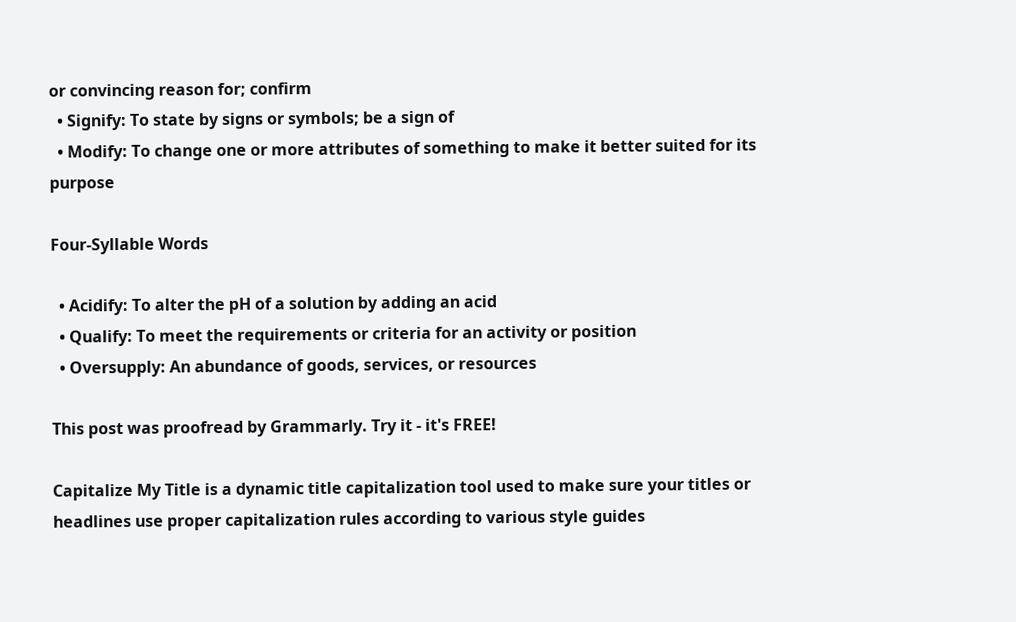or convincing reason for; confirm
  • Signify: To state by signs or symbols; be a sign of
  • Modify: To change one or more attributes of something to make it better suited for its purpose

Four-Syllable Words

  • Acidify: To alter the pH of a solution by adding an acid
  • Qualify: To meet the requirements or criteria for an activity or position
  • Oversupply: An abundance of goods, services, or resources

This post was proofread by Grammarly. Try it - it's FREE!

Capitalize My Title is a dynamic title capitalization tool used to make sure your titles or headlines use proper capitalization rules according to various style guides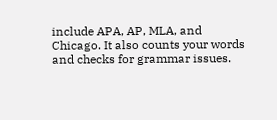include APA, AP, MLA, and Chicago. It also counts your words and checks for grammar issues.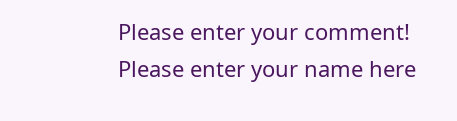Please enter your comment!
Please enter your name here